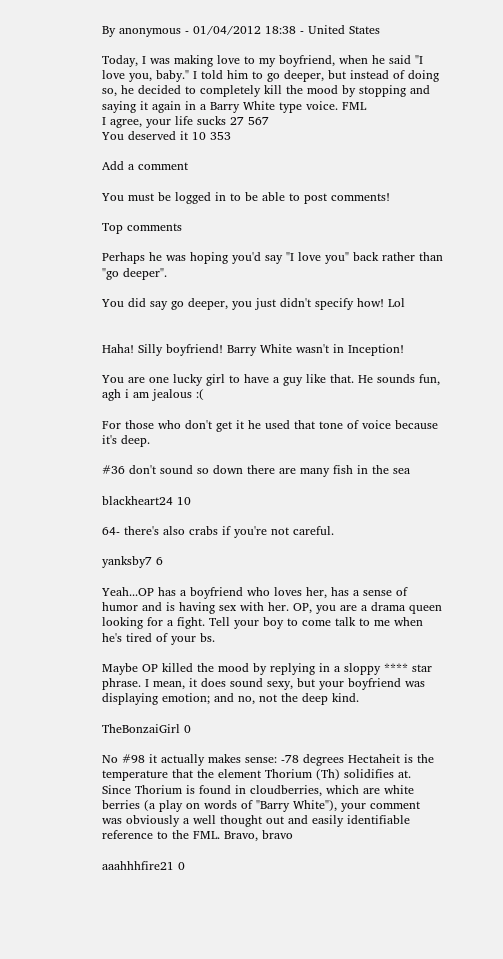By anonymous - 01/04/2012 18:38 - United States

Today, I was making love to my boyfriend, when he said "I love you, baby." I told him to go deeper, but instead of doing so, he decided to completely kill the mood by stopping and saying it again in a Barry White type voice. FML
I agree, your life sucks 27 567
You deserved it 10 353

Add a comment

You must be logged in to be able to post comments!

Top comments

Perhaps he was hoping you'd say "I love you" back rather than "go deeper".

You did say go deeper, you just didn't specify how! Lol


Haha! Silly boyfriend! Barry White wasn't in Inception!

You are one lucky girl to have a guy like that. He sounds fun, agh i am jealous :(

For those who don't get it he used that tone of voice because it's deep.

#36 don't sound so down there are many fish in the sea

blackheart24 10

64- there's also crabs if you're not careful.

yanksby7 6

Yeah...OP has a boyfriend who loves her, has a sense of humor and is having sex with her. OP, you are a drama queen looking for a fight. Tell your boy to come talk to me when he's tired of your bs.

Maybe OP killed the mood by replying in a sloppy **** star phrase. I mean, it does sound sexy, but your boyfriend was displaying emotion; and no, not the deep kind.

TheBonzaiGirl 0

No #98 it actually makes sense: -78 degrees Hectaheit is the temperature that the element Thorium (Th) solidifies at. Since Thorium is found in cloudberries, which are white berries (a play on words of "Barry White"), your comment was obviously a well thought out and easily identifiable reference to the FML. Bravo, bravo

aaahhhfire21 0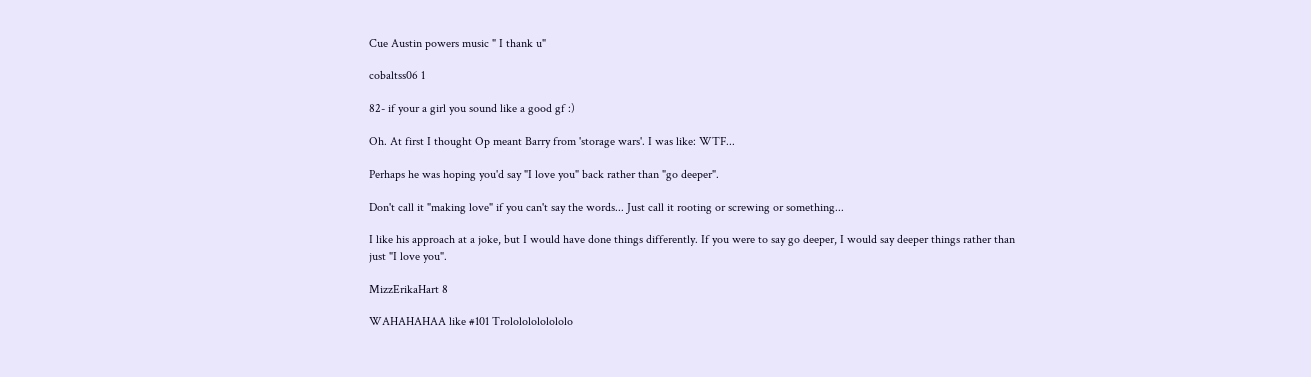Cue Austin powers music " I thank u"

cobaltss06 1

82- if your a girl you sound like a good gf :)

Oh. At first I thought Op meant Barry from 'storage wars'. I was like: WTF...

Perhaps he was hoping you'd say "I love you" back rather than "go deeper".

Don't call it "making love" if you can't say the words... Just call it rooting or screwing or something...

I like his approach at a joke, but I would have done things differently. If you were to say go deeper, I would say deeper things rather than just "I love you".

MizzErikaHart 8

WAHAHAHAA like #101 Trolololololololo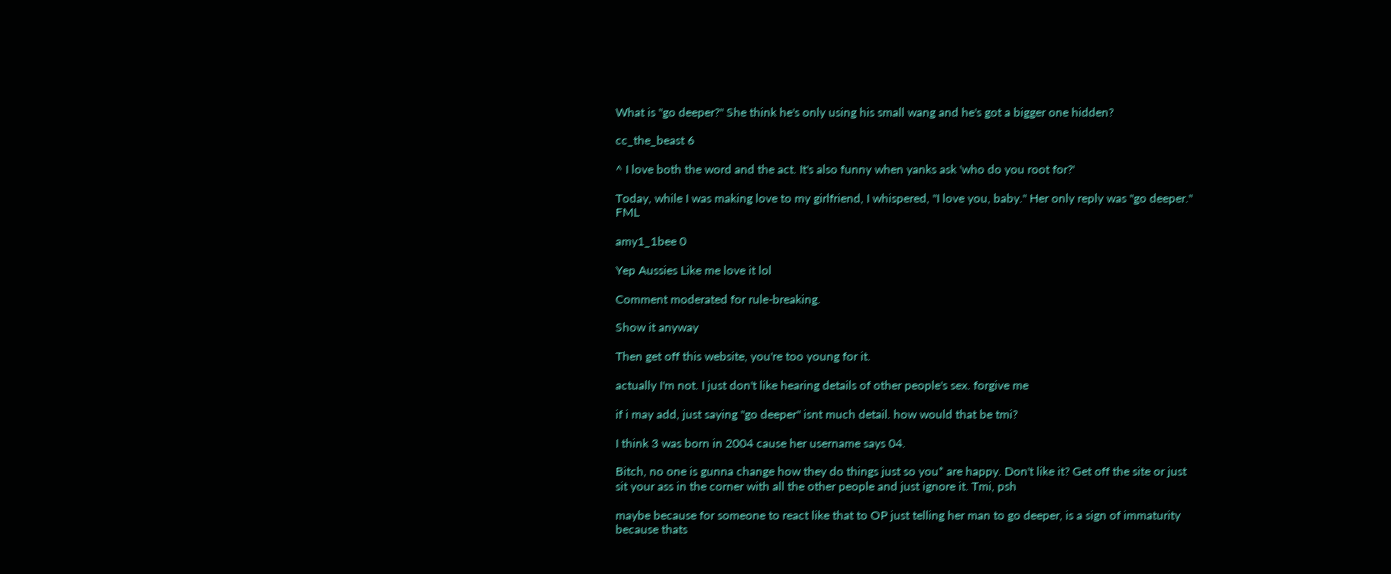What is "go deeper?" She think he's only using his small wang and he's got a bigger one hidden?

cc_the_beast 6

^ I love both the word and the act. It's also funny when yanks ask 'who do you root for?'

Today, while I was making love to my girlfriend, I whispered, "I love you, baby." Her only reply was "go deeper." FML

amy1_1bee 0

Yep Aussies Like me love it lol

Comment moderated for rule-breaking.

Show it anyway

Then get off this website, you're too young for it.

actually I'm not. I just don't like hearing details of other people's sex. forgive me

if i may add, just saying "go deeper" isnt much detail. how would that be tmi?

I think 3 was born in 2004 cause her username says 04.

Bitch, no one is gunna change how they do things just so you* are happy. Don't like it? Get off the site or just sit your ass in the corner with all the other people and just ignore it. Tmi, psh

maybe because for someone to react like that to OP just telling her man to go deeper, is a sign of immaturity because thats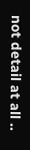not detail at all ..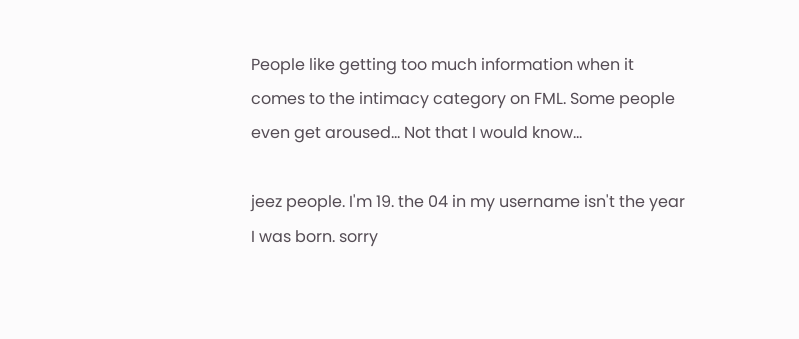People like getting too much information when it comes to the intimacy category on FML. Some people even get aroused... Not that I would know...

jeez people. I'm 19. the 04 in my username isn't the year I was born. sorry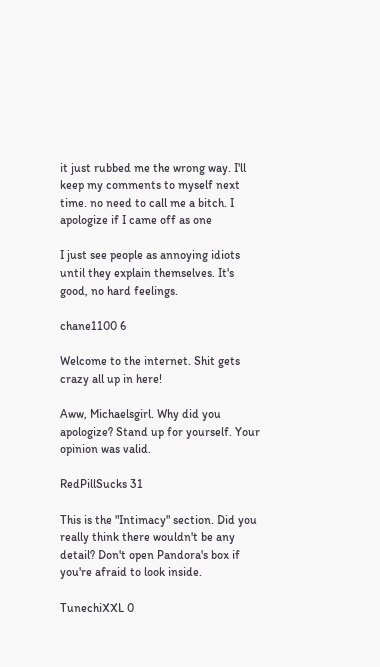it just rubbed me the wrong way. I'll keep my comments to myself next time. no need to call me a bitch. I apologize if I came off as one

I just see people as annoying idiots until they explain themselves. It's good, no hard feelings.

chane1100 6

Welcome to the internet. Shit gets crazy all up in here!

Aww, Michaelsgirl. Why did you apologize? Stand up for yourself. Your opinion was valid.

RedPillSucks 31

This is the "Intimacy" section. Did you really think there wouldn't be any detail? Don't open Pandora's box if you're afraid to look inside.

TunechiXXL 0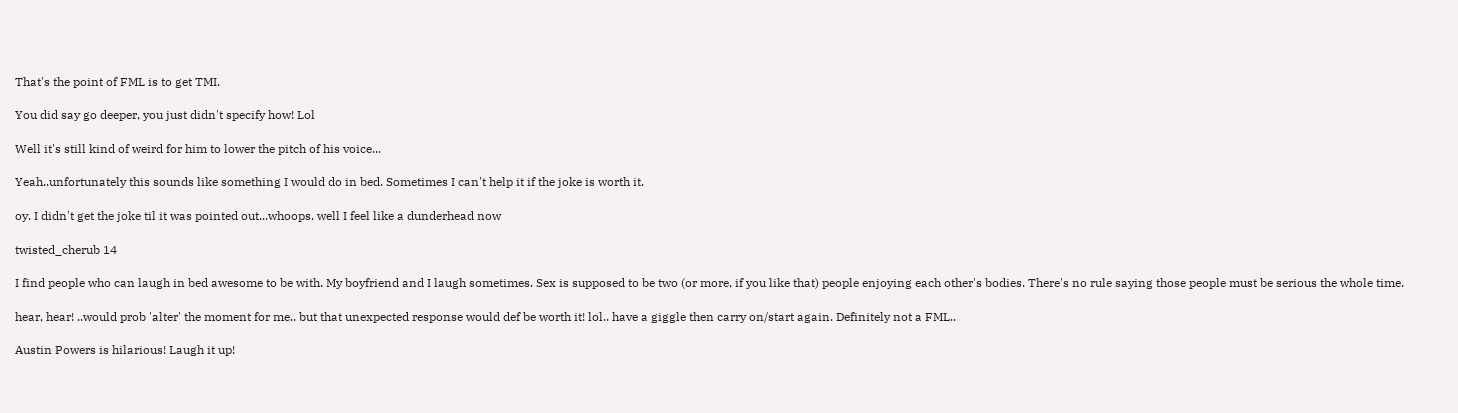That's the point of FML is to get TMI.

You did say go deeper, you just didn't specify how! Lol

Well it's still kind of weird for him to lower the pitch of his voice...

Yeah..unfortunately this sounds like something I would do in bed. Sometimes I can't help it if the joke is worth it.

oy. I didn't get the joke til it was pointed out...whoops. well I feel like a dunderhead now

twisted_cherub 14

I find people who can laugh in bed awesome to be with. My boyfriend and I laugh sometimes. Sex is supposed to be two (or more, if you like that) people enjoying each other's bodies. There's no rule saying those people must be serious the whole time.

hear, hear! ..would prob 'alter' the moment for me.. but that unexpected response would def be worth it! lol.. have a giggle then carry on/start again. Definitely not a FML..

Austin Powers is hilarious! Laugh it up!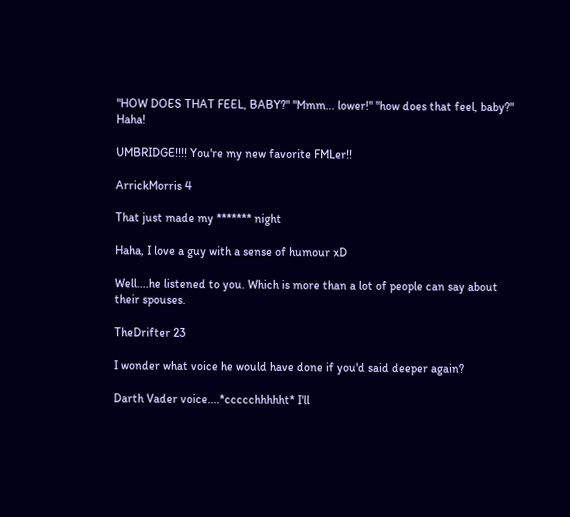"HOW DOES THAT FEEL, BABY?" "Mmm... lower!" "how does that feel, baby?" Haha!

UMBRIDGE!!!! You're my new favorite FMLer!!

ArrickMorris 4

That just made my ******* night

Haha, I love a guy with a sense of humour xD

Well....he listened to you. Which is more than a lot of people can say about their spouses.

TheDrifter 23

I wonder what voice he would have done if you'd said deeper again?

Darth Vader voice....*ccccchhhhht* I'll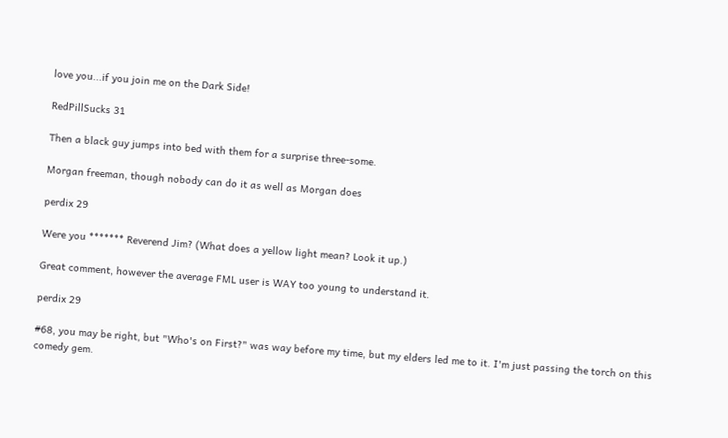love you...if you join me on the Dark Side!

RedPillSucks 31

Then a black guy jumps into bed with them for a surprise three-some.

Morgan freeman, though nobody can do it as well as Morgan does

perdix 29

Were you ******* Reverend Jim? (What does a yellow light mean? Look it up.)

Great comment, however the average FML user is WAY too young to understand it.

perdix 29

#68, you may be right, but "Who's on First?" was way before my time, but my elders led me to it. I'm just passing the torch on this comedy gem.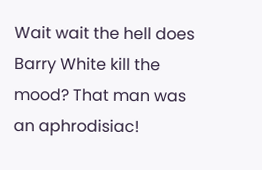Wait wait the hell does Barry White kill the mood? That man was an aphrodisiac!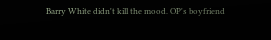Barry White didn't kill the mood. OP's boyfriend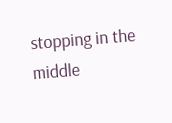stopping in the middle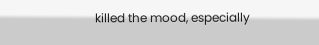killed the mood, especially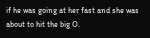if he was going at her fast and she was about to hit the big O.